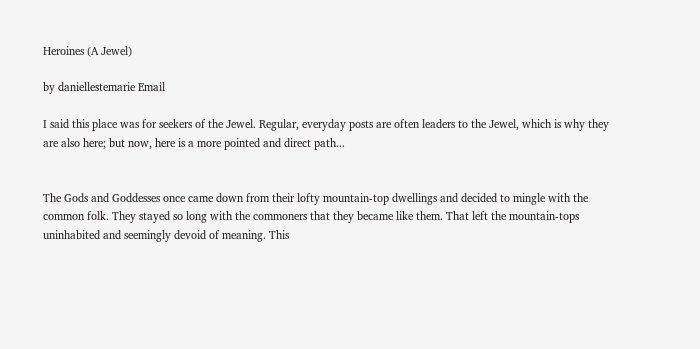Heroines (A Jewel)

by daniellestemarie Email

I said this place was for seekers of the Jewel. Regular, everyday posts are often leaders to the Jewel, which is why they are also here; but now, here is a more pointed and direct path...


The Gods and Goddesses once came down from their lofty mountain-top dwellings and decided to mingle with the common folk. They stayed so long with the commoners that they became like them. That left the mountain-tops uninhabited and seemingly devoid of meaning. This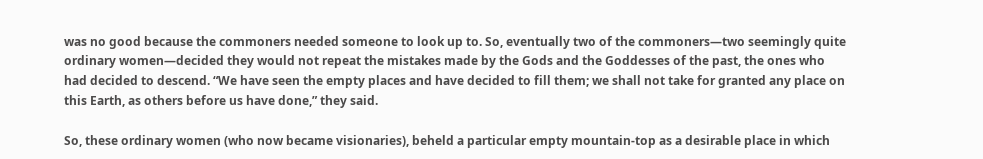was no good because the commoners needed someone to look up to. So, eventually two of the commoners—two seemingly quite ordinary women—decided they would not repeat the mistakes made by the Gods and the Goddesses of the past, the ones who had decided to descend. “We have seen the empty places and have decided to fill them; we shall not take for granted any place on this Earth, as others before us have done,” they said.

So, these ordinary women (who now became visionaries), beheld a particular empty mountain-top as a desirable place in which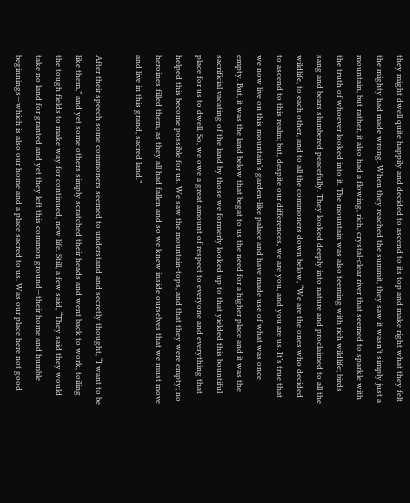they might dwell quite happily and decided to ascend to its top and make right what they felt the mighty had made wrong. When they reached the summit, they saw it wasn’t simply just a mountain, but rather, it also had a flowing, rich, crystal-clear river that seemed to sparkle with the truth of whoever looked into it. The mountain was also teeming with rich wildlife; birds sang and bears slumbered peacefully. They looked deeply into nature and proclaimed to all the wildlife, to each other, and to all the commoners down below, “We are the ones who decided to ascend to this realm; but, despite our differences, we are you, and you are us. It’s true that we now live on this mountain’s garden-like palace and have made use of what was once empty. But, it was the land below that begat to us the need for a higher place and it was the sacrificial vacating of the land by those we formerly looked up to that yielded this bountiful place for us to dwell. So, we owe a great amount of respect to everyone and everything that helped this become possible for us. We saw the mountain-tops, and that they were empty; no heroines filled them, as they all had fallen and so we knew inside ourselves that we must move and live in this grand, sacred land.”

After their speech some commoners seemed to understand and secretly thought, “I want to be like them,” and yet some others simply scratched their heads and went back to work, toiling the tough fields to make way for continued, new life. Still, a few said, “They said they would take no land for granted and yet they left this common ground—their home and humble beginnings—which is also our home and a place sacred to us. Was our place here not good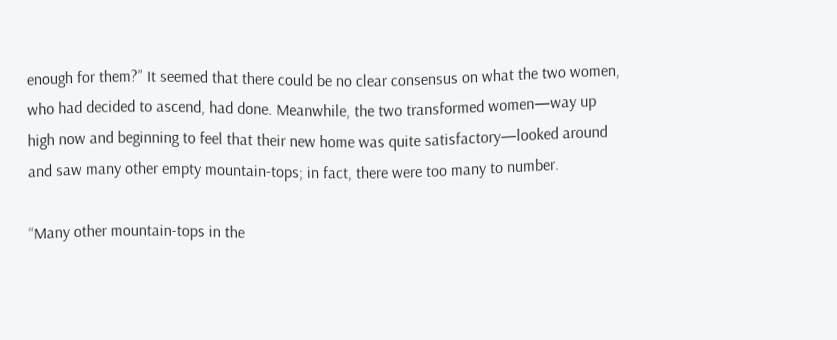enough for them?” It seemed that there could be no clear consensus on what the two women, who had decided to ascend, had done. Meanwhile, the two transformed women—way up high now and beginning to feel that their new home was quite satisfactory—looked around and saw many other empty mountain-tops; in fact, there were too many to number.

“Many other mountain-tops in the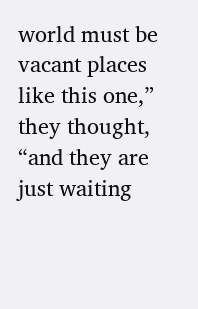world must be vacant places like this one,” they thought, “and they are just waiting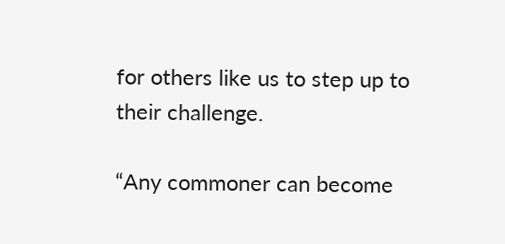for others like us to step up to their challenge.

“Any commoner can become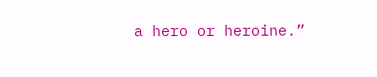a hero or heroine.”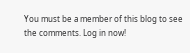You must be a member of this blog to see the comments. Log in now!